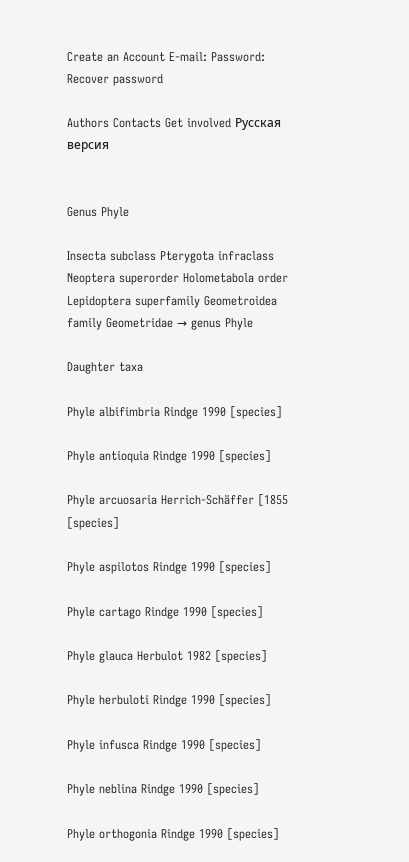Create an Account E-mail: Password: Recover password

Authors Contacts Get involved Русская версия


Genus Phyle

Insecta subclass Pterygota infraclass Neoptera superorder Holometabola order Lepidoptera superfamily Geometroidea family Geometridae → genus Phyle

Daughter taxa

Phyle albifimbria Rindge 1990 [species]

Phyle antioquia Rindge 1990 [species]

Phyle arcuosaria Herrich-Schäffer [1855 [species]

Phyle aspilotos Rindge 1990 [species]

Phyle cartago Rindge 1990 [species]

Phyle glauca Herbulot 1982 [species]

Phyle herbuloti Rindge 1990 [species]

Phyle infusca Rindge 1990 [species]

Phyle neblina Rindge 1990 [species]

Phyle orthogonia Rindge 1990 [species]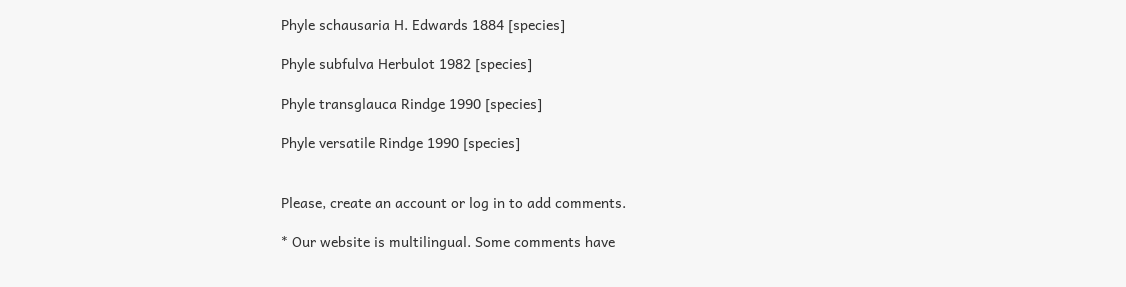Phyle schausaria H. Edwards 1884 [species]

Phyle subfulva Herbulot 1982 [species]

Phyle transglauca Rindge 1990 [species]

Phyle versatile Rindge 1990 [species]


Please, create an account or log in to add comments.

* Our website is multilingual. Some comments have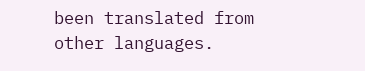been translated from other languages.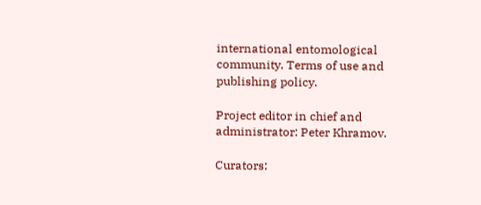international entomological community. Terms of use and publishing policy.

Project editor in chief and administrator: Peter Khramov.

Curators: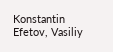Konstantin Efetov, Vasiliy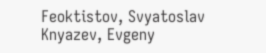Feoktistov, Svyatoslav Knyazev, Evgeny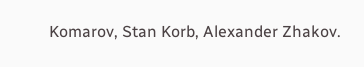Komarov, Stan Korb, Alexander Zhakov.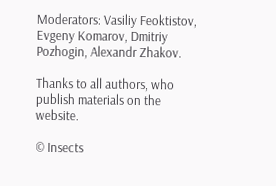Moderators: Vasiliy Feoktistov, Evgeny Komarov, Dmitriy Pozhogin, Alexandr Zhakov.

Thanks to all authors, who publish materials on the website.

© Insects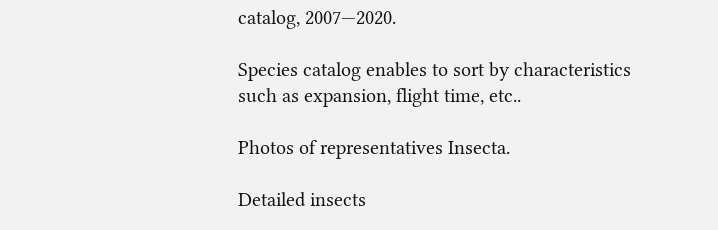catalog, 2007—2020.

Species catalog enables to sort by characteristics such as expansion, flight time, etc..

Photos of representatives Insecta.

Detailed insects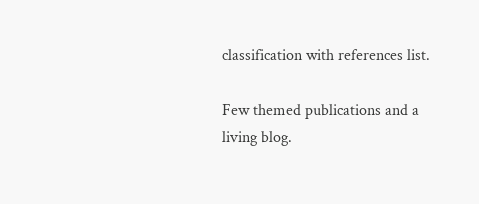classification with references list.

Few themed publications and a living blog.